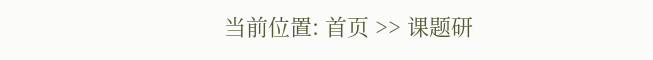当前位置: 首页 >> 课题研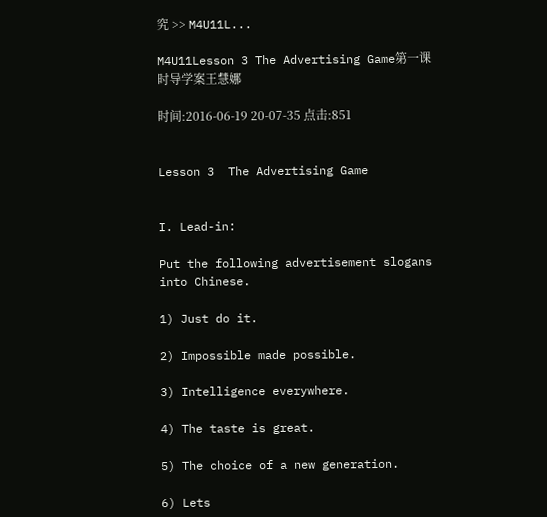究 >> M4U11L...

M4U11Lesson 3 The Advertising Game第一课时导学案王慧娜

时间:2016-06-19 20-07-35 点击:851


Lesson 3  The Advertising Game


I. Lead-in:

Put the following advertisement slogans into Chinese.

1) Just do it.

2) Impossible made possible.

3) Intelligence everywhere.

4) The taste is great.

5) The choice of a new generation.

6) Lets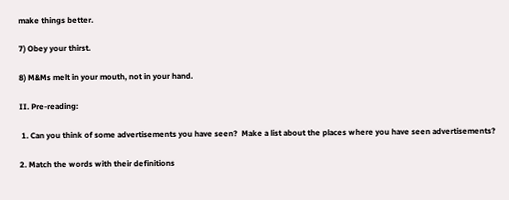make things better.

7) Obey your thirst.

8) M&Ms melt in your mouth, not in your hand.

II. Pre-reading:

 1. Can you think of some advertisements you have seen?  Make a list about the places where you have seen advertisements?

2. Match the words with their definitions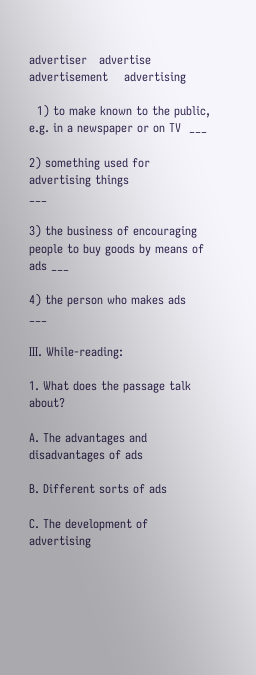advertiser   advertise   advertisement    advertising

  1) to make known to the public, e.g. in a newspaper or on TV  ___

2) something used for advertising things                    ___

3) the business of encouraging people to buy goods by means of ads ___

4) the person who makes ads                             ___

III. While-reading:

1. What does the passage talk about?

A. The advantages and disadvantages of ads

B. Different sorts of ads

C. The development of advertising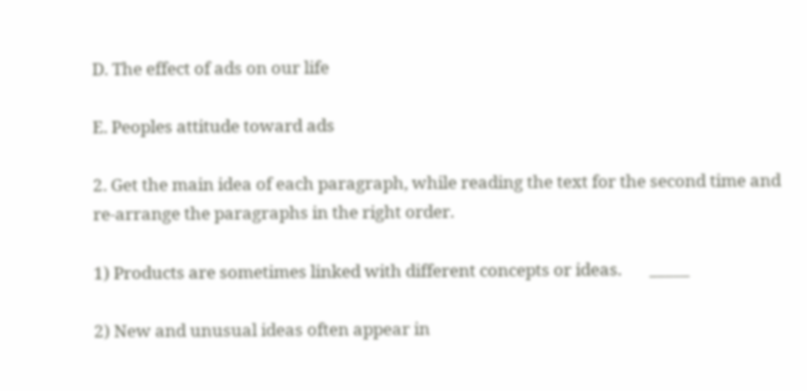D. The effect of ads on our life

E. Peoples attitude toward ads

2. Get the main idea of each paragraph, while reading the text for the second time and re-arrange the paragraphs in the right order.

1) Products are sometimes linked with different concepts or ideas.       _____

2) New and unusual ideas often appear in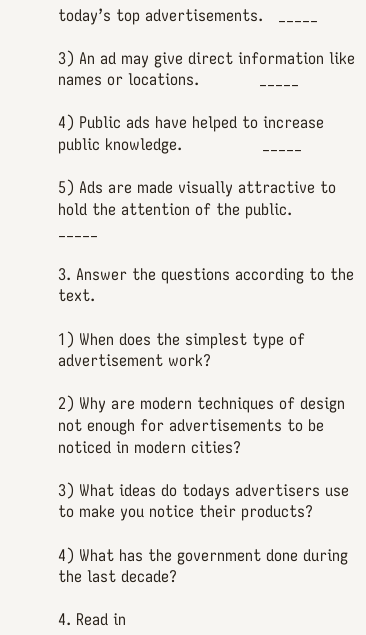today’s top advertisements.   _____

3) An ad may give direct information like names or locations.            _____

4) Public ads have helped to increase public knowledge.                _____

5) Ads are made visually attractive to hold the attention of the public.     _____

3. Answer the questions according to the text.

1) When does the simplest type of advertisement work?

2) Why are modern techniques of design not enough for advertisements to be noticed in modern cities?

3) What ideas do todays advertisers use to make you notice their products?

4) What has the government done during the last decade?

4. Read in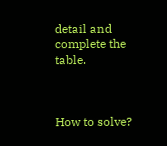detail and complete the table.



How to solve?